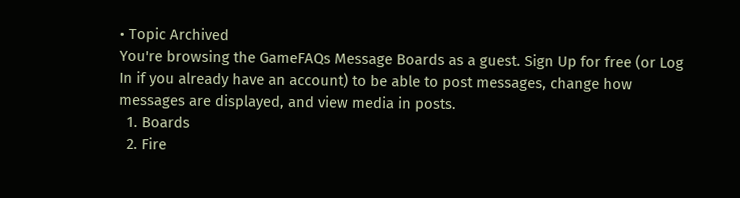• Topic Archived
You're browsing the GameFAQs Message Boards as a guest. Sign Up for free (or Log In if you already have an account) to be able to post messages, change how messages are displayed, and view media in posts.
  1. Boards
  2. Fire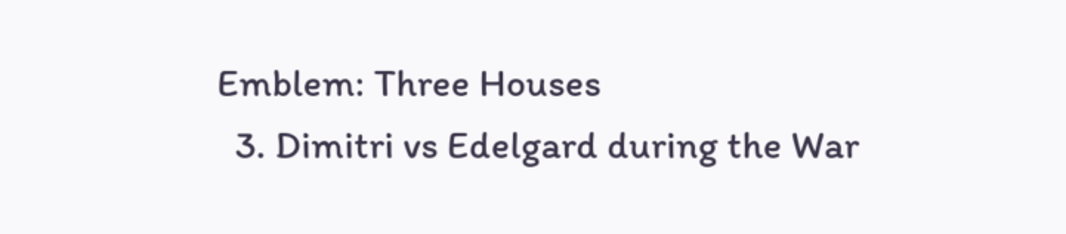Emblem: Three Houses
  3. Dimitri vs Edelgard during the War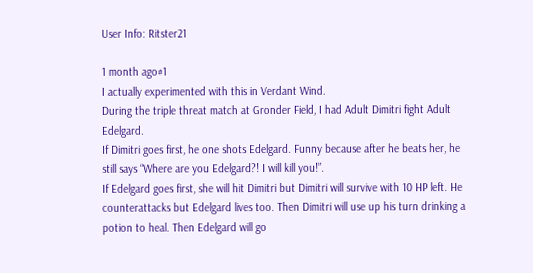User Info: Ritster21

1 month ago#1
I actually experimented with this in Verdant Wind.
During the triple threat match at Gronder Field, I had Adult Dimitri fight Adult Edelgard.
If Dimitri goes first, he one shots Edelgard. Funny because after he beats her, he still says “Where are you Edelgard?! I will kill you!”.
If Edelgard goes first, she will hit Dimitri but Dimitri will survive with 10 HP left. He counterattacks but Edelgard lives too. Then Dimitri will use up his turn drinking a potion to heal. Then Edelgard will go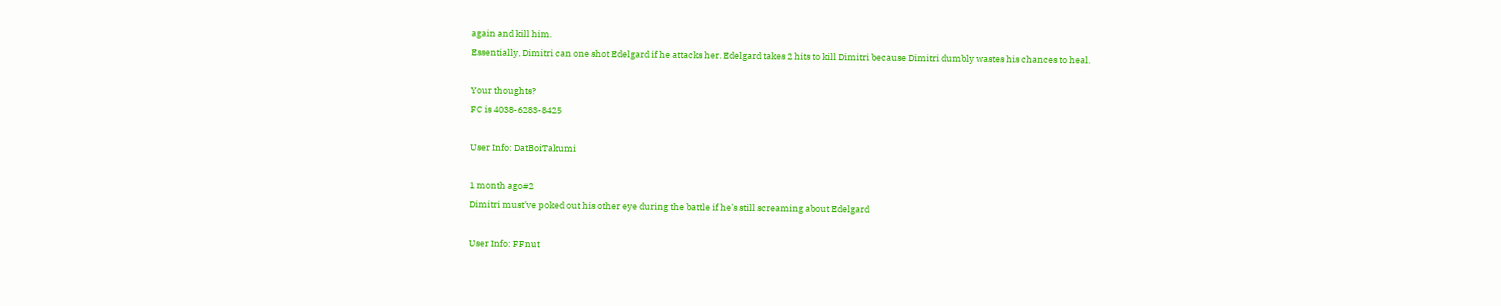again and kill him.
Essentially, Dimitri can one shot Edelgard if he attacks her. Edelgard takes 2 hits to kill Dimitri because Dimitri dumbly wastes his chances to heal.

Your thoughts?
FC is 4038-6283-8425

User Info: DatBoiTakumi

1 month ago#2
Dimitri must’ve poked out his other eye during the battle if he’s still screaming about Edelgard

User Info: FFnut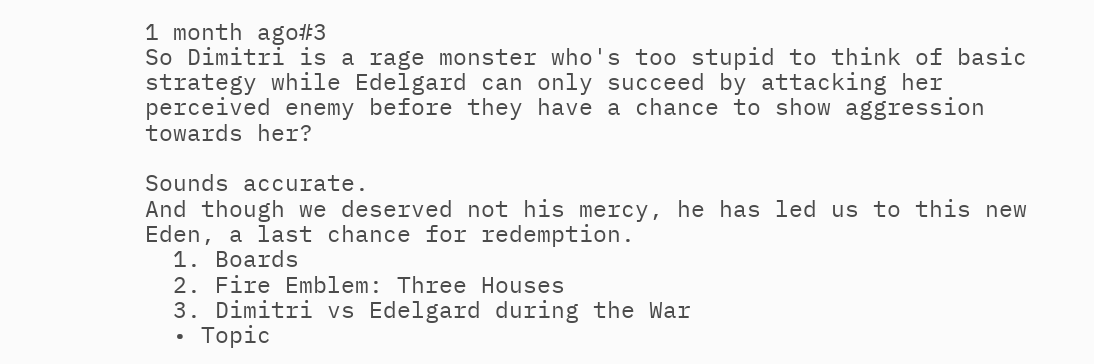1 month ago#3
So Dimitri is a rage monster who's too stupid to think of basic strategy while Edelgard can only succeed by attacking her perceived enemy before they have a chance to show aggression towards her?

Sounds accurate.
And though we deserved not his mercy, he has led us to this new Eden, a last chance for redemption.
  1. Boards
  2. Fire Emblem: Three Houses
  3. Dimitri vs Edelgard during the War
  • Topic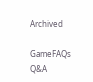Archived

GameFAQs Q&A